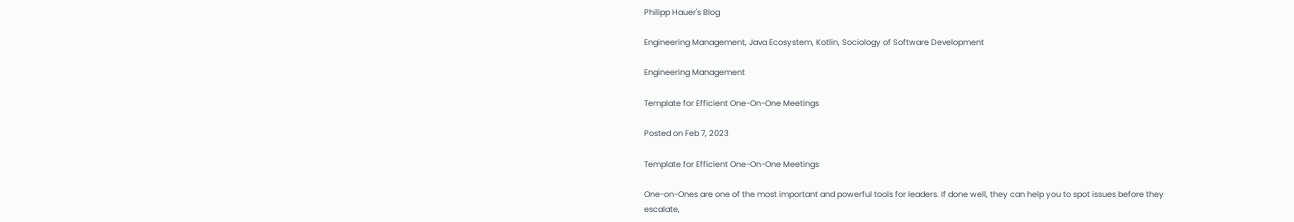Philipp Hauer's Blog

Engineering Management, Java Ecosystem, Kotlin, Sociology of Software Development

Engineering Management

Template for Efficient One-On-One Meetings

Posted on Feb 7, 2023

Template for Efficient One-On-One Meetings

One-on-Ones are one of the most important and powerful tools for leaders. If done well, they can help you to spot issues before they escalate,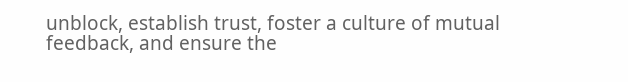unblock, establish trust, foster a culture of mutual feedback, and ensure the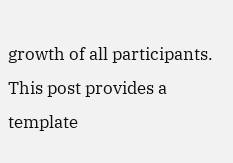growth of all participants. This post provides a template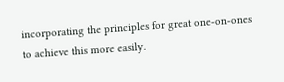incorporating the principles for great one-on-ones to achieve this more easily.